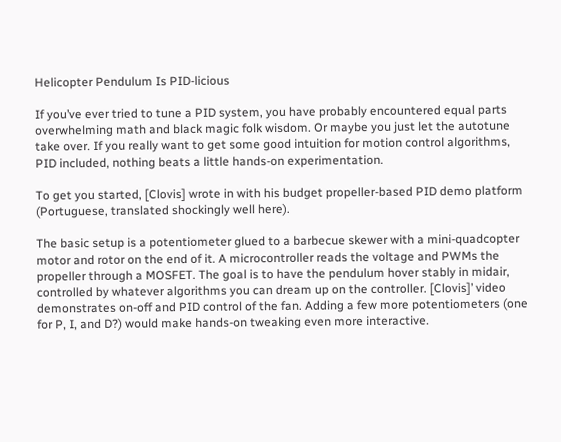Helicopter Pendulum Is PID-licious

If you’ve ever tried to tune a PID system, you have probably encountered equal parts overwhelming math and black magic folk wisdom. Or maybe you just let the autotune take over. If you really want to get some good intuition for motion control algorithms, PID included, nothing beats a little hands-on experimentation.

To get you started, [Clovis] wrote in with his budget propeller-based PID demo platform (Portuguese, translated shockingly well here).

The basic setup is a potentiometer glued to a barbecue skewer with a mini-quadcopter motor and rotor on the end of it. A microcontroller reads the voltage and PWMs the propeller through a MOSFET. The goal is to have the pendulum hover stably in midair, controlled by whatever algorithms you can dream up on the controller. [Clovis]’ video demonstrates on-off and PID control of the fan. Adding a few more potentiometers (one for P, I, and D?) would make hands-on tweaking even more interactive.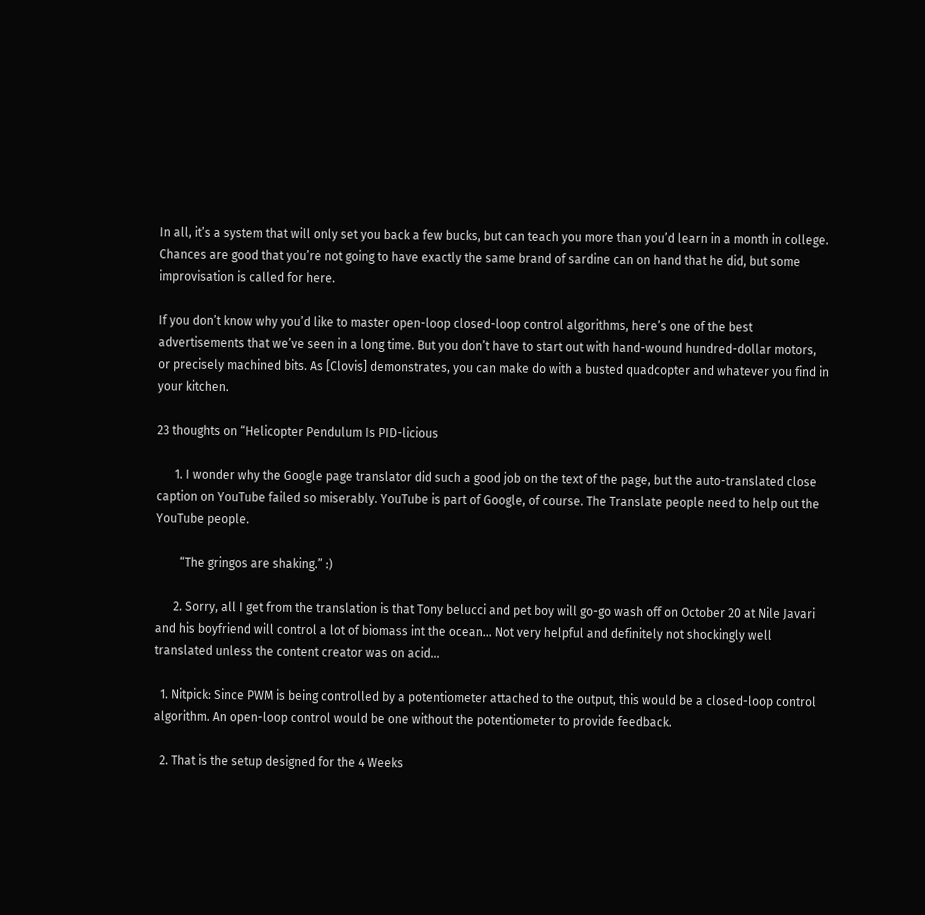In all, it’s a system that will only set you back a few bucks, but can teach you more than you’d learn in a month in college. Chances are good that you’re not going to have exactly the same brand of sardine can on hand that he did, but some improvisation is called for here.

If you don’t know why you’d like to master open-loop closed-loop control algorithms, here’s one of the best advertisements that we’ve seen in a long time. But you don’t have to start out with hand-wound hundred-dollar motors, or precisely machined bits. As [Clovis] demonstrates, you can make do with a busted quadcopter and whatever you find in your kitchen.

23 thoughts on “Helicopter Pendulum Is PID-licious

      1. I wonder why the Google page translator did such a good job on the text of the page, but the auto-translated close caption on YouTube failed so miserably. YouTube is part of Google, of course. The Translate people need to help out the YouTube people.

        “The gringos are shaking.” :)

      2. Sorry, all I get from the translation is that Tony belucci and pet boy will go-go wash off on October 20 at Nile Javari and his boyfriend will control a lot of biomass int the ocean… Not very helpful and definitely not shockingly well translated unless the content creator was on acid…

  1. Nitpick: Since PWM is being controlled by a potentiometer attached to the output, this would be a closed-loop control algorithm. An open-loop control would be one without the potentiometer to provide feedback.

  2. That is the setup designed for the 4 Weeks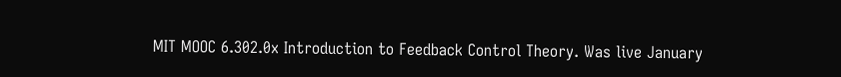MIT MOOC 6.302.0x Introduction to Feedback Control Theory. Was live January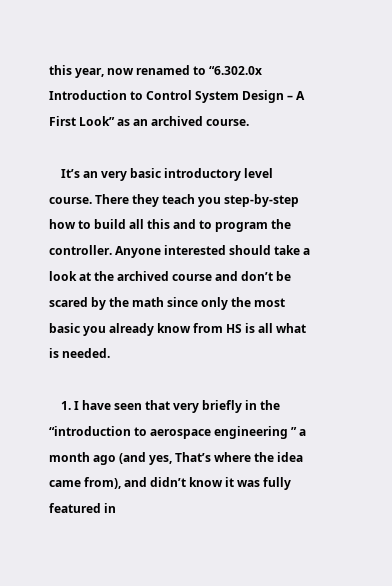this year, now renamed to “6.302.0x Introduction to Control System Design – A First Look” as an archived course.

    It’s an very basic introductory level course. There they teach you step-by-step how to build all this and to program the controller. Anyone interested should take a look at the archived course and don’t be scared by the math since only the most basic you already know from HS is all what is needed.

    1. I have seen that very briefly in the “introduction to aerospace engineering ” a month ago (and yes, That’s where the idea came from), and didn’t know it was fully featured in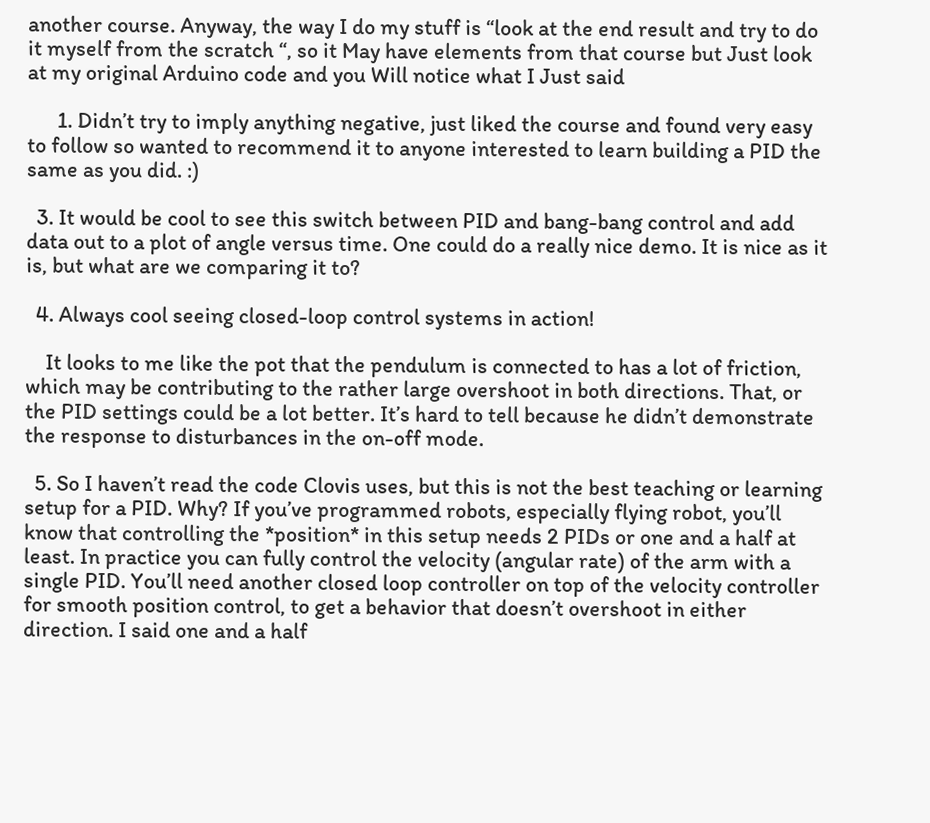another course. Anyway, the way I do my stuff is “look at the end result and try to do it myself from the scratch “, so it May have elements from that course but Just look at my original Arduino code and you Will notice what I Just said

      1. Didn’t try to imply anything negative, just liked the course and found very easy to follow so wanted to recommend it to anyone interested to learn building a PID the same as you did. :)

  3. It would be cool to see this switch between PID and bang-bang control and add data out to a plot of angle versus time. One could do a really nice demo. It is nice as it is, but what are we comparing it to?

  4. Always cool seeing closed-loop control systems in action!

    It looks to me like the pot that the pendulum is connected to has a lot of friction, which may be contributing to the rather large overshoot in both directions. That, or the PID settings could be a lot better. It’s hard to tell because he didn’t demonstrate the response to disturbances in the on-off mode.

  5. So I haven’t read the code Clovis uses, but this is not the best teaching or learning setup for a PID. Why? If you’ve programmed robots, especially flying robot, you’ll know that controlling the *position* in this setup needs 2 PIDs or one and a half at least. In practice you can fully control the velocity (angular rate) of the arm with a single PID. You’ll need another closed loop controller on top of the velocity controller for smooth position control, to get a behavior that doesn’t overshoot in either direction. I said one and a half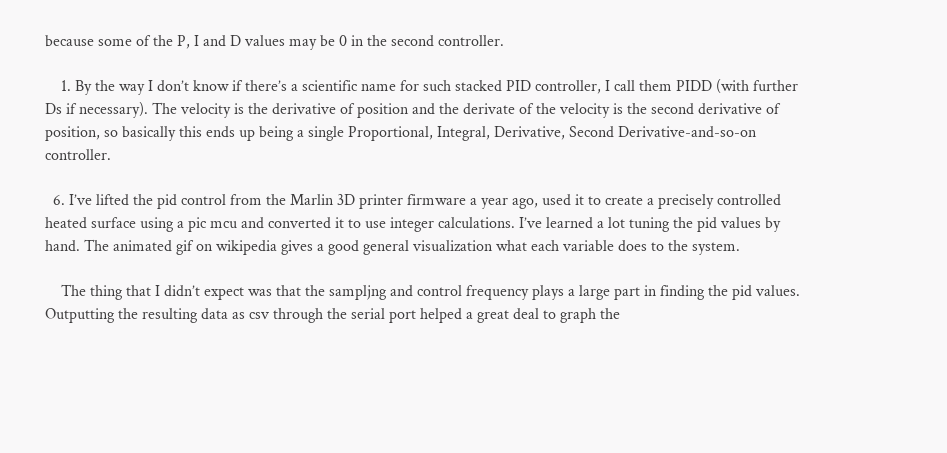because some of the P, I and D values may be 0 in the second controller.

    1. By the way I don’t know if there’s a scientific name for such stacked PID controller, I call them PIDD (with further Ds if necessary). The velocity is the derivative of position and the derivate of the velocity is the second derivative of position, so basically this ends up being a single Proportional, Integral, Derivative, Second Derivative-and-so-on controller.

  6. I’ve lifted the pid control from the Marlin 3D printer firmware a year ago, used it to create a precisely controlled heated surface using a pic mcu and converted it to use integer calculations. I’ve learned a lot tuning the pid values by hand. The animated gif on wikipedia gives a good general visualization what each variable does to the system.

    The thing that I didn’t expect was that the sampljng and control frequency plays a large part in finding the pid values. Outputting the resulting data as csv through the serial port helped a great deal to graph the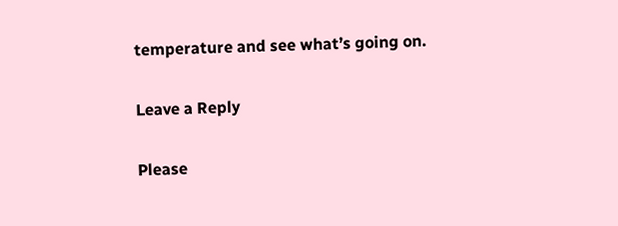temperature and see what’s going on.

Leave a Reply

Please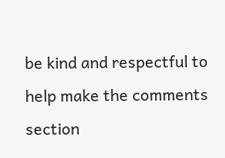be kind and respectful to help make the comments section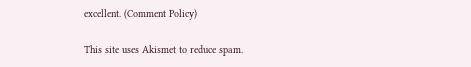excellent. (Comment Policy)

This site uses Akismet to reduce spam.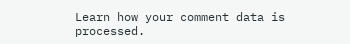Learn how your comment data is processed.